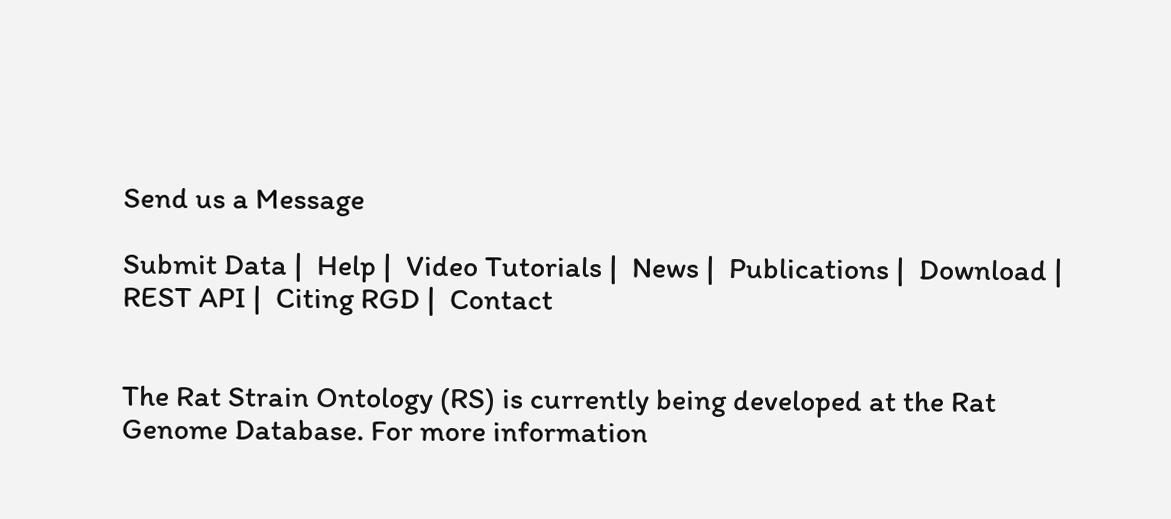Send us a Message

Submit Data |  Help |  Video Tutorials |  News |  Publications |  Download |  REST API |  Citing RGD |  Contact


The Rat Strain Ontology (RS) is currently being developed at the Rat Genome Database. For more information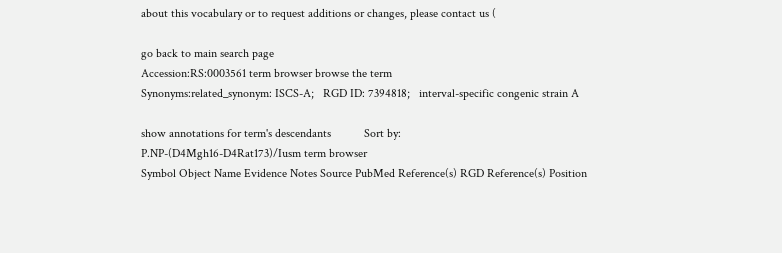about this vocabulary or to request additions or changes, please contact us (

go back to main search page
Accession:RS:0003561 term browser browse the term
Synonyms:related_synonym: ISCS-A;   RGD ID: 7394818;   interval-specific congenic strain A

show annotations for term's descendants           Sort by:
P.NP-(D4Mgh16-D4Rat173)/Iusm term browser
Symbol Object Name Evidence Notes Source PubMed Reference(s) RGD Reference(s) Position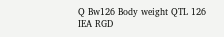Q Bw126 Body weight QTL 126 IEA RGD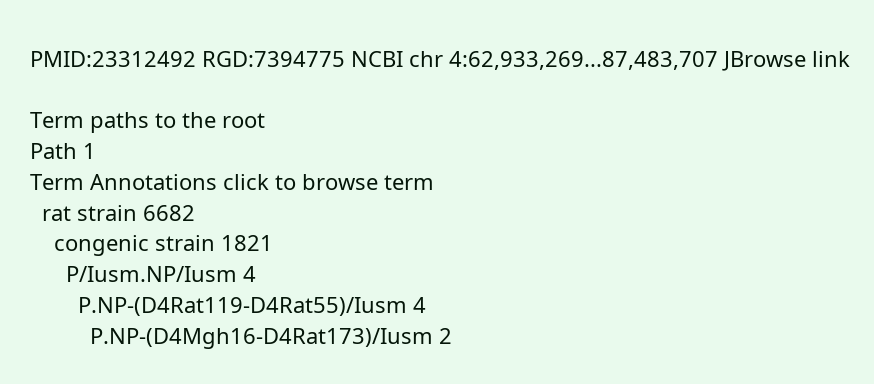PMID:23312492 RGD:7394775 NCBI chr 4:62,933,269...87,483,707 JBrowse link

Term paths to the root
Path 1
Term Annotations click to browse term
  rat strain 6682
    congenic strain 1821
      P/Iusm.NP/Iusm 4
        P.NP-(D4Rat119-D4Rat55)/Iusm 4
          P.NP-(D4Mgh16-D4Rat173)/Iusm 2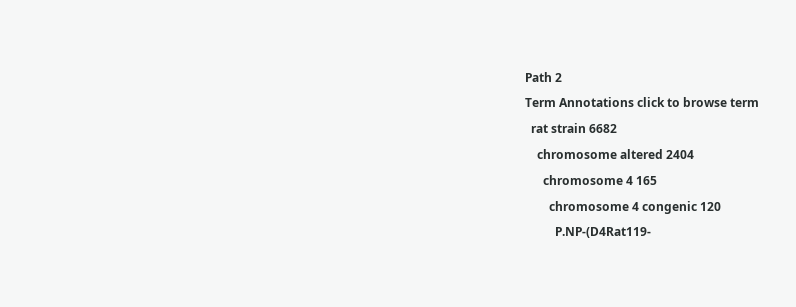Path 2
Term Annotations click to browse term
  rat strain 6682
    chromosome altered 2404
      chromosome 4 165
        chromosome 4 congenic 120
          P.NP-(D4Rat119-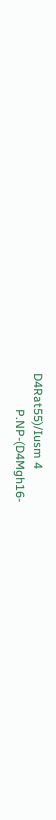D4Rat55)/Iusm 4
            P.NP-(D4Mgh16-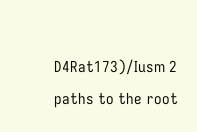D4Rat173)/Iusm 2
paths to the root